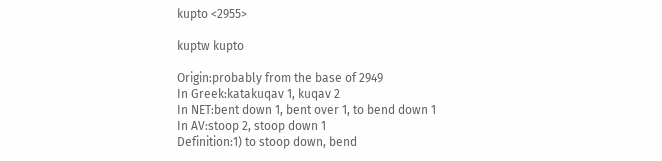kupto <2955>

kuptw kupto

Origin:probably from the base of 2949
In Greek:katakuqav 1, kuqav 2
In NET:bent down 1, bent over 1, to bend down 1
In AV:stoop 2, stoop down 1
Definition:1) to stoop down, bend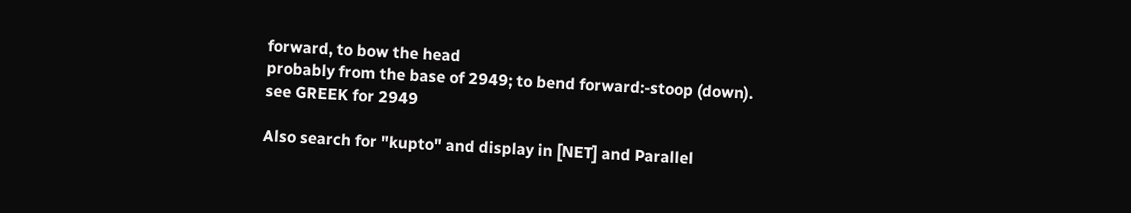forward, to bow the head
probably from the base of 2949; to bend forward:-stoop (down).
see GREEK for 2949

Also search for "kupto" and display in [NET] and Parallel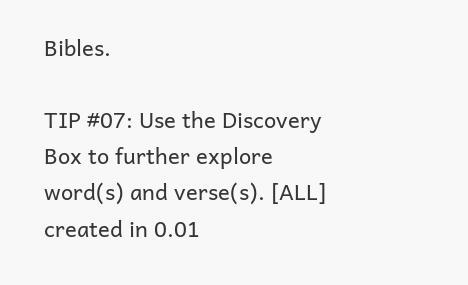Bibles.

TIP #07: Use the Discovery Box to further explore word(s) and verse(s). [ALL]
created in 0.01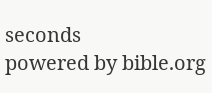seconds
powered by bible.org